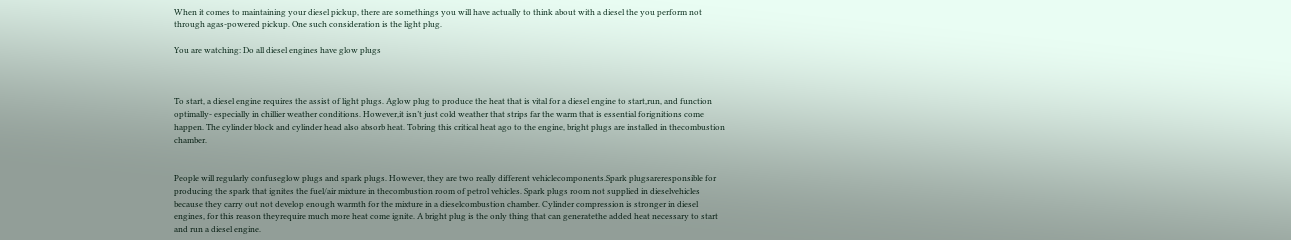When it comes to maintaining your diesel pickup, there are somethings you will have actually to think about with a diesel the you perform not through agas-powered pickup. One such consideration is the light plug.

You are watching: Do all diesel engines have glow plugs



To start, a diesel engine requires the assist of light plugs. Aglow plug to produce the heat that is vital for a diesel engine to start,run, and function optimally- especially in chillier weather conditions. However,it isn’t just cold weather that strips far the warm that is essential forignitions come happen. The cylinder block and cylinder head also absorb heat. Tobring this critical heat ago to the engine, bright plugs are installed in thecombustion chamber.


People will regularly confuseglow plugs and spark plugs. However, they are two really different vehiclecomponents.Spark plugsareresponsible for producing the spark that ignites the fuel/air mixture in thecombustion room of petrol vehicles. Spark plugs room not supplied in dieselvehicles because they carry out not develop enough warmth for the mixture in a dieselcombustion chamber. Cylinder compression is stronger in diesel engines, for this reason theyrequire much more heat come ignite. A bright plug is the only thing that can generatethe added heat necessary to start and run a diesel engine.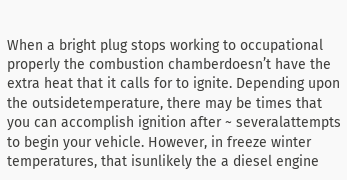When a bright plug stops working to occupational properly the combustion chamberdoesn’t have the extra heat that it calls for to ignite. Depending upon the outsidetemperature, there may be times that you can accomplish ignition after ~ severalattempts to begin your vehicle. However, in freeze winter temperatures, that isunlikely the a diesel engine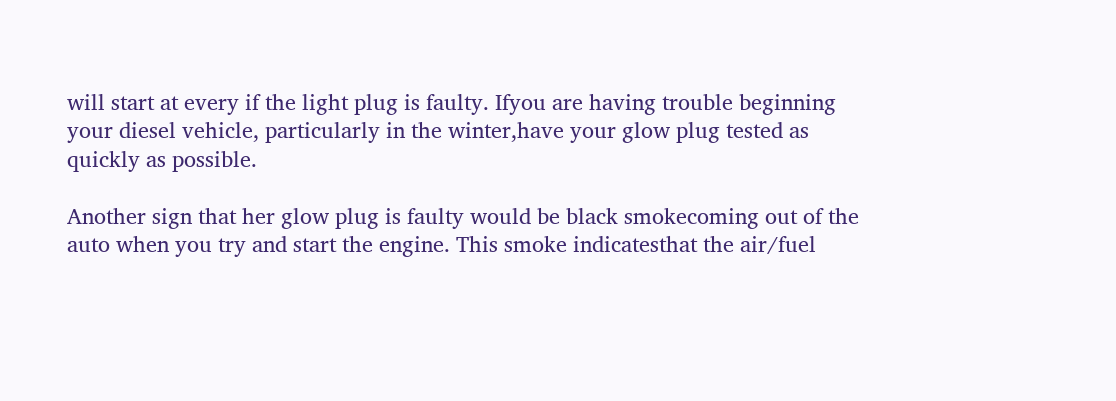will start at every if the light plug is faulty. Ifyou are having trouble beginning your diesel vehicle, particularly in the winter,have your glow plug tested as quickly as possible.

Another sign that her glow plug is faulty would be black smokecoming out of the auto when you try and start the engine. This smoke indicatesthat the air/fuel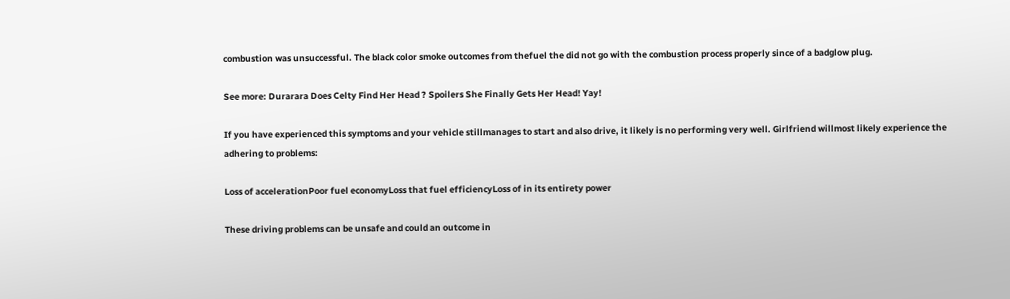combustion was unsuccessful. The black color smoke outcomes from thefuel the did not go with the combustion process properly since of a badglow plug.

See more: Durarara Does Celty Find Her Head ? Spoilers She Finally Gets Her Head! Yay!

If you have experienced this symptoms and your vehicle stillmanages to start and also drive, it likely is no performing very well. Girlfriend willmost likely experience the adhering to problems:

Loss of accelerationPoor fuel economyLoss that fuel efficiencyLoss of in its entirety power

These driving problems can be unsafe and could an outcome in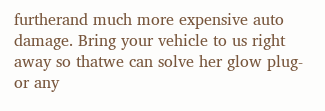furtherand much more expensive auto damage. Bring your vehicle to us right away so thatwe can solve her glow plug- or any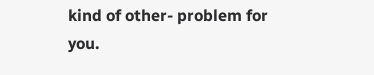kind of other- problem for you.